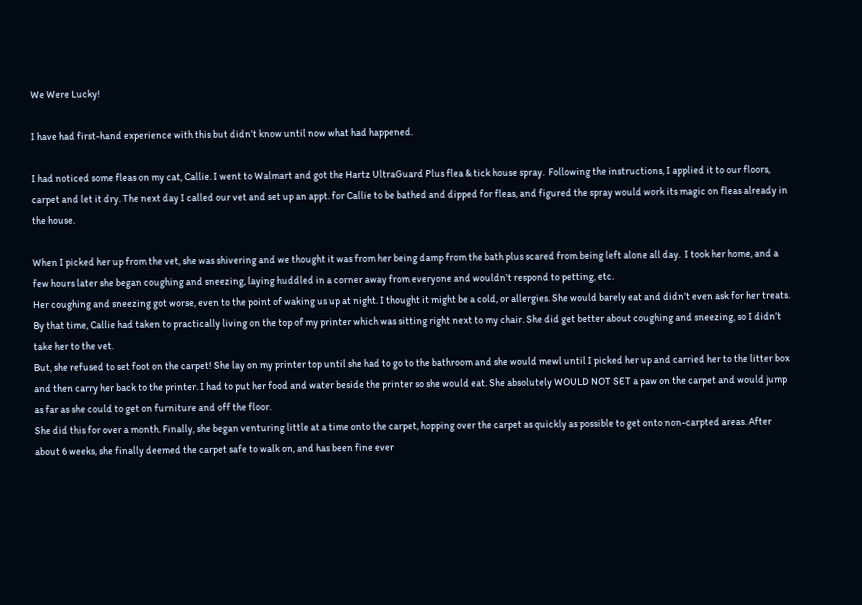We Were Lucky!

I have had first-hand experience with this but didn’t know until now what had happened.

I had noticed some fleas on my cat, Callie. I went to Walmart and got the Hartz UltraGuard Plus flea & tick house spray.  Following the instructions, I applied it to our floors, carpet and let it dry. The next day I called our vet and set up an appt. for Callie to be bathed and dipped for fleas, and figured the spray would work its magic on fleas already in the house.

When I picked her up from the vet, she was shivering and we thought it was from her being damp from the bath plus scared from being left alone all day.  I took her home, and a few hours later she began coughing and sneezing, laying huddled in a corner away from everyone and wouldn’t respond to petting, etc.
Her coughing and sneezing got worse, even to the point of waking us up at night. I thought it might be a cold, or allergies. She would barely eat and didn’t even ask for her treats.
By that time, Callie had taken to practically living on the top of my printer which was sitting right next to my chair. She did get better about coughing and sneezing, so I didn’t take her to the vet.
But, she refused to set foot on the carpet! She lay on my printer top until she had to go to the bathroom and she would mewl until I picked her up and carried her to the litter box and then carry her back to the printer. I had to put her food and water beside the printer so she would eat. She absolutely WOULD NOT SET a paw on the carpet and would jump as far as she could to get on furniture and off the floor.
She did this for over a month. Finally, she began venturing little at a time onto the carpet, hopping over the carpet as quickly as possible to get onto non-carpted areas. After about 6 weeks, she finally deemed the carpet safe to walk on, and has been fine ever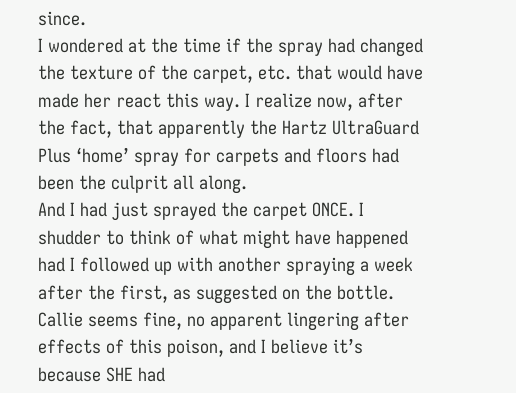since.
I wondered at the time if the spray had changed the texture of the carpet, etc. that would have made her react this way. I realize now, after the fact, that apparently the Hartz UltraGuard Plus ‘home’ spray for carpets and floors had been the culprit all along.
And I had just sprayed the carpet ONCE. I shudder to think of what might have happened had I followed up with another spraying a week after the first, as suggested on the bottle.
Callie seems fine, no apparent lingering after effects of this poison, and I believe it’s because SHE had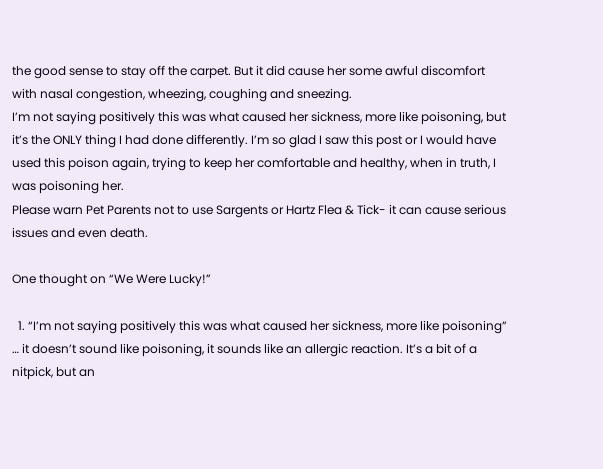the good sense to stay off the carpet. But it did cause her some awful discomfort with nasal congestion, wheezing, coughing and sneezing.
I’m not saying positively this was what caused her sickness, more like poisoning, but it’s the ONLY thing I had done differently. I’m so glad I saw this post or I would have used this poison again, trying to keep her comfortable and healthy, when in truth, I was poisoning her.
Please warn Pet Parents not to use Sargents or Hartz Flea & Tick- it can cause serious issues and even death.

One thought on “We Were Lucky!”

  1. “I’m not saying positively this was what caused her sickness, more like poisoning” … it doesn’t sound like poisoning, it sounds like an allergic reaction. It’s a bit of a nitpick, but an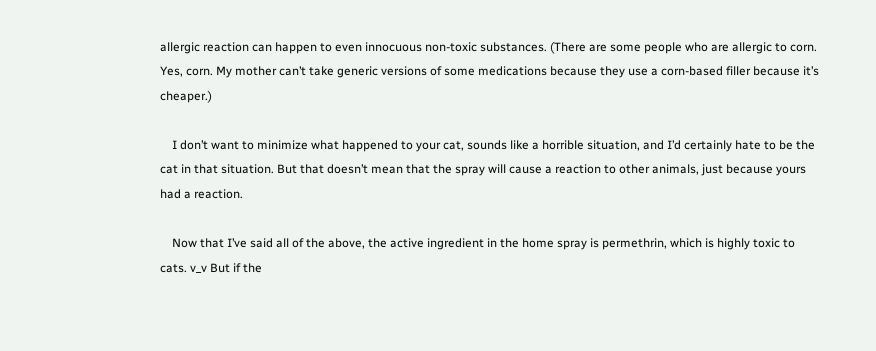allergic reaction can happen to even innocuous non-toxic substances. (There are some people who are allergic to corn. Yes, corn. My mother can’t take generic versions of some medications because they use a corn-based filler because it’s cheaper.)

    I don’t want to minimize what happened to your cat, sounds like a horrible situation, and I’d certainly hate to be the cat in that situation. But that doesn’t mean that the spray will cause a reaction to other animals, just because yours had a reaction.

    Now that I’ve said all of the above, the active ingredient in the home spray is permethrin, which is highly toxic to cats. v_v But if the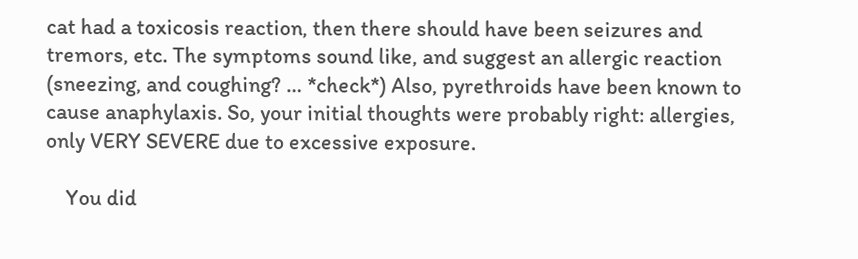cat had a toxicosis reaction, then there should have been seizures and tremors, etc. The symptoms sound like, and suggest an allergic reaction (sneezing, and coughing? … *check*) Also, pyrethroids have been known to cause anaphylaxis. So, your initial thoughts were probably right: allergies, only VERY SEVERE due to excessive exposure.

    You did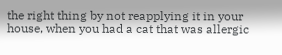the right thing by not reapplying it in your house, when you had a cat that was allergic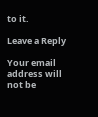to it.

Leave a Reply

Your email address will not be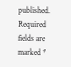published. Required fields are marked *